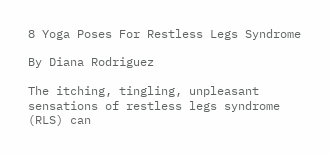8 Yoga Poses For Restless Legs Syndrome

By Diana Rodriguez

The itching, tingling, unpleasant sensations of restless legs syndrome (RLS) can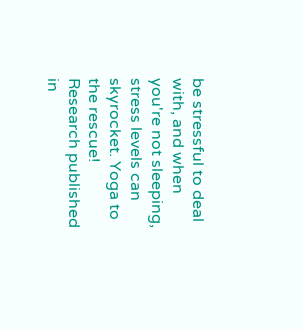be stressful to deal with, and when you're not sleeping, stress levels can skyrocket. Yoga to the rescue! Research published in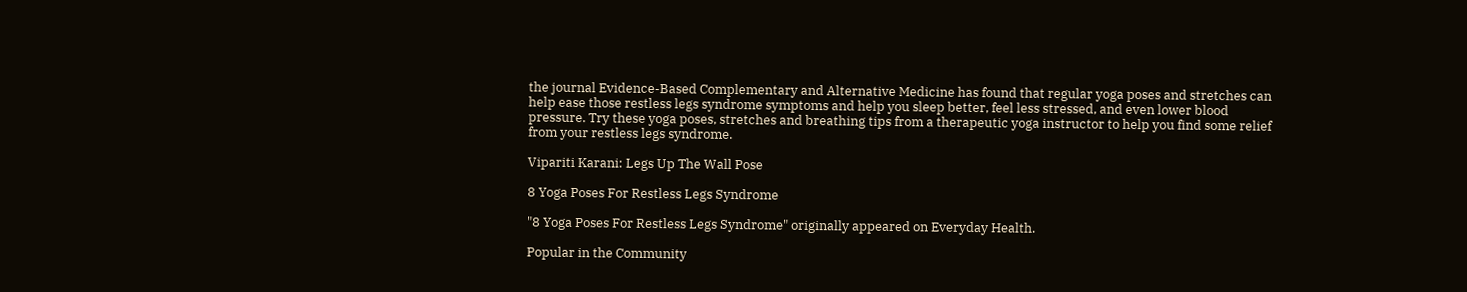the journal Evidence-Based Complementary and Alternative Medicine has found that regular yoga poses and stretches can help ease those restless legs syndrome symptoms and help you sleep better, feel less stressed, and even lower blood pressure. Try these yoga poses, stretches and breathing tips from a therapeutic yoga instructor to help you find some relief from your restless legs syndrome.

Vipariti Karani: Legs Up The Wall Pose

8 Yoga Poses For Restless Legs Syndrome

"8 Yoga Poses For Restless Legs Syndrome" originally appeared on Everyday Health.

Popular in the Community